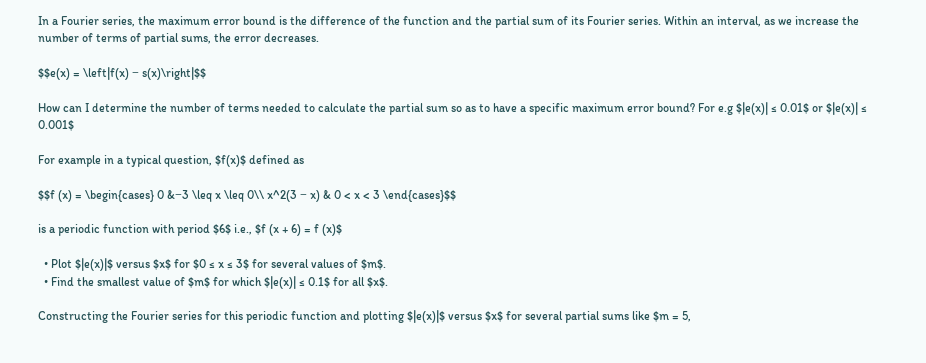In a Fourier series, the maximum error bound is the difference of the function and the partial sum of its Fourier series. Within an interval, as we increase the number of terms of partial sums, the error decreases.

$$e(x) = \left|f(x) − s(x)\right|$$

How can I determine the number of terms needed to calculate the partial sum so as to have a specific maximum error bound? For e.g $|e(x)| ≤ 0.01$ or $|e(x)| ≤ 0.001$

For example in a typical question, $f(x)$ defined as

$$f (x) = \begin{cases} 0 &−3 \leq x \leq 0\\ x^2(3 − x) & 0 < x < 3 \end{cases}$$

is a periodic function with period $6$ i.e., $f (x + 6) = f (x)$

  • Plot $|e(x)|$ versus $x$ for $0 ≤ x ≤ 3$ for several values of $m$.
  • Find the smallest value of $m$ for which $|e(x)| ≤ 0.1$ for all $x$.

Constructing the Fourier series for this periodic function and plotting $|e(x)|$ versus $x$ for several partial sums like $m = 5,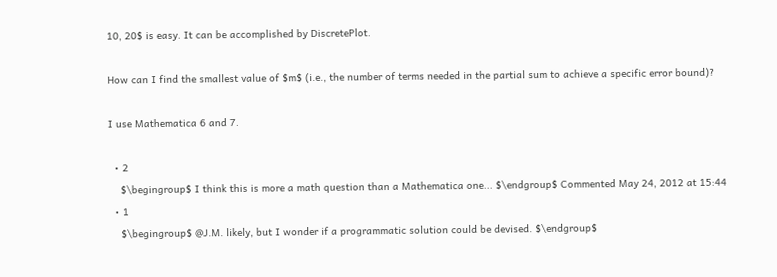10, 20$ is easy. It can be accomplished by DiscretePlot.

How can I find the smallest value of $m$ (i.e., the number of terms needed in the partial sum to achieve a specific error bound)?

I use Mathematica 6 and 7.

  • 2
    $\begingroup$ I think this is more a math question than a Mathematica one... $\endgroup$ Commented May 24, 2012 at 15:44
  • 1
    $\begingroup$ @J.M. likely, but I wonder if a programmatic solution could be devised. $\endgroup$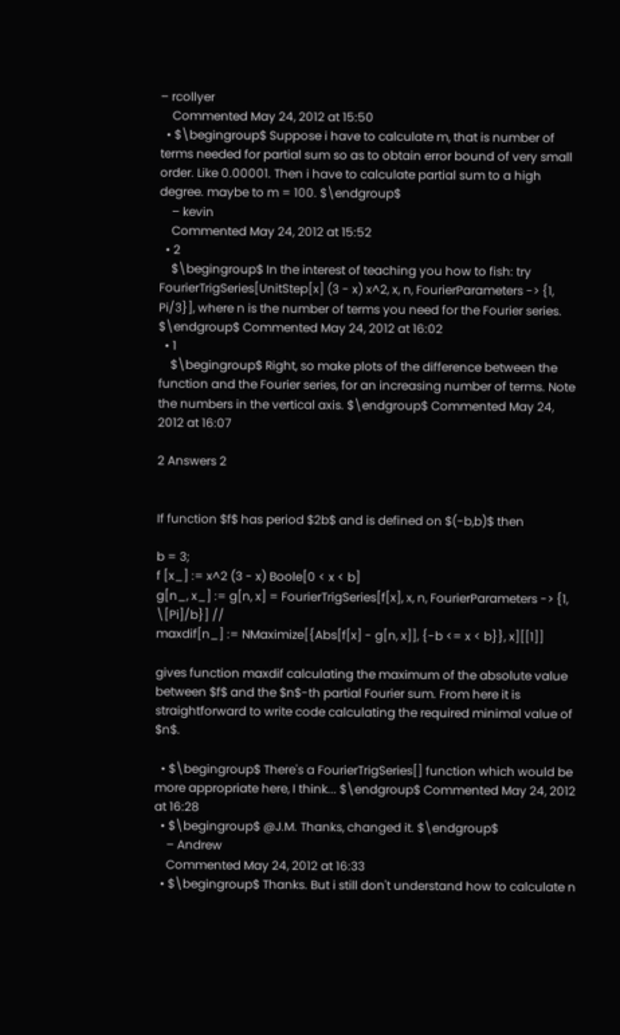– rcollyer
    Commented May 24, 2012 at 15:50
  • $\begingroup$ Suppose i have to calculate m, that is number of terms needed for partial sum so as to obtain error bound of very small order. Like 0.00001. Then i have to calculate partial sum to a high degree. maybe to m = 100. $\endgroup$
    – kevin
    Commented May 24, 2012 at 15:52
  • 2
    $\begingroup$ In the interest of teaching you how to fish: try FourierTrigSeries[UnitStep[x] (3 - x) x^2, x, n, FourierParameters -> {1, Pi/3}], where n is the number of terms you need for the Fourier series. $\endgroup$ Commented May 24, 2012 at 16:02
  • 1
    $\begingroup$ Right, so make plots of the difference between the function and the Fourier series, for an increasing number of terms. Note the numbers in the vertical axis. $\endgroup$ Commented May 24, 2012 at 16:07

2 Answers 2


If function $f$ has period $2b$ and is defined on $(-b,b)$ then

b = 3;
f [x_] := x^2 (3 - x) Boole[0 < x < b]
g[n_, x_] := g[n, x] = FourierTrigSeries[f[x], x, n, FourierParameters -> {1, \[Pi]/b}] //
maxdif[n_] := NMaximize[{Abs[f[x] - g[n, x]], {-b <= x < b}}, x][[1]]

gives function maxdif calculating the maximum of the absolute value between $f$ and the $n$-th partial Fourier sum. From here it is straightforward to write code calculating the required minimal value of $n$.

  • $\begingroup$ There's a FourierTrigSeries[] function which would be more appropriate here, I think... $\endgroup$ Commented May 24, 2012 at 16:28
  • $\begingroup$ @J.M. Thanks, changed it. $\endgroup$
    – Andrew
    Commented May 24, 2012 at 16:33
  • $\begingroup$ Thanks. But i still don't understand how to calculate n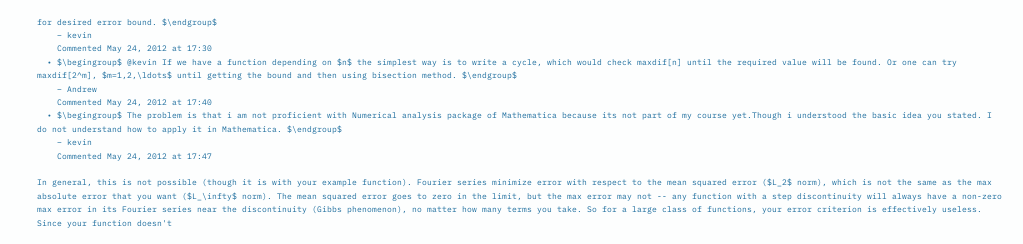for desired error bound. $\endgroup$
    – kevin
    Commented May 24, 2012 at 17:30
  • $\begingroup$ @kevin If we have a function depending on $n$ the simplest way is to write a cycle, which would check maxdif[n] until the required value will be found. Or one can try maxdif[2^m], $m=1,2,\ldots$ until getting the bound and then using bisection method. $\endgroup$
    – Andrew
    Commented May 24, 2012 at 17:40
  • $\begingroup$ The problem is that i am not proficient with Numerical analysis package of Mathematica because its not part of my course yet.Though i understood the basic idea you stated. I do not understand how to apply it in Mathematica. $\endgroup$
    – kevin
    Commented May 24, 2012 at 17:47

In general, this is not possible (though it is with your example function). Fourier series minimize error with respect to the mean squared error ($L_2$ norm), which is not the same as the max absolute error that you want ($L_\infty$ norm). The mean squared error goes to zero in the limit, but the max error may not -- any function with a step discontinuity will always have a non-zero max error in its Fourier series near the discontinuity (Gibbs phenomenon), no matter how many terms you take. So for a large class of functions, your error criterion is effectively useless. Since your function doesn't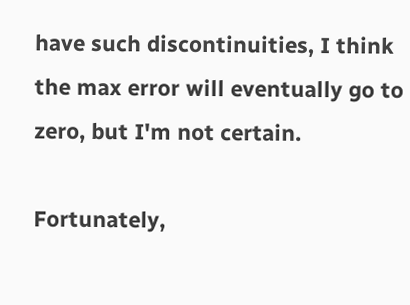have such discontinuities, I think the max error will eventually go to zero, but I'm not certain.

Fortunately,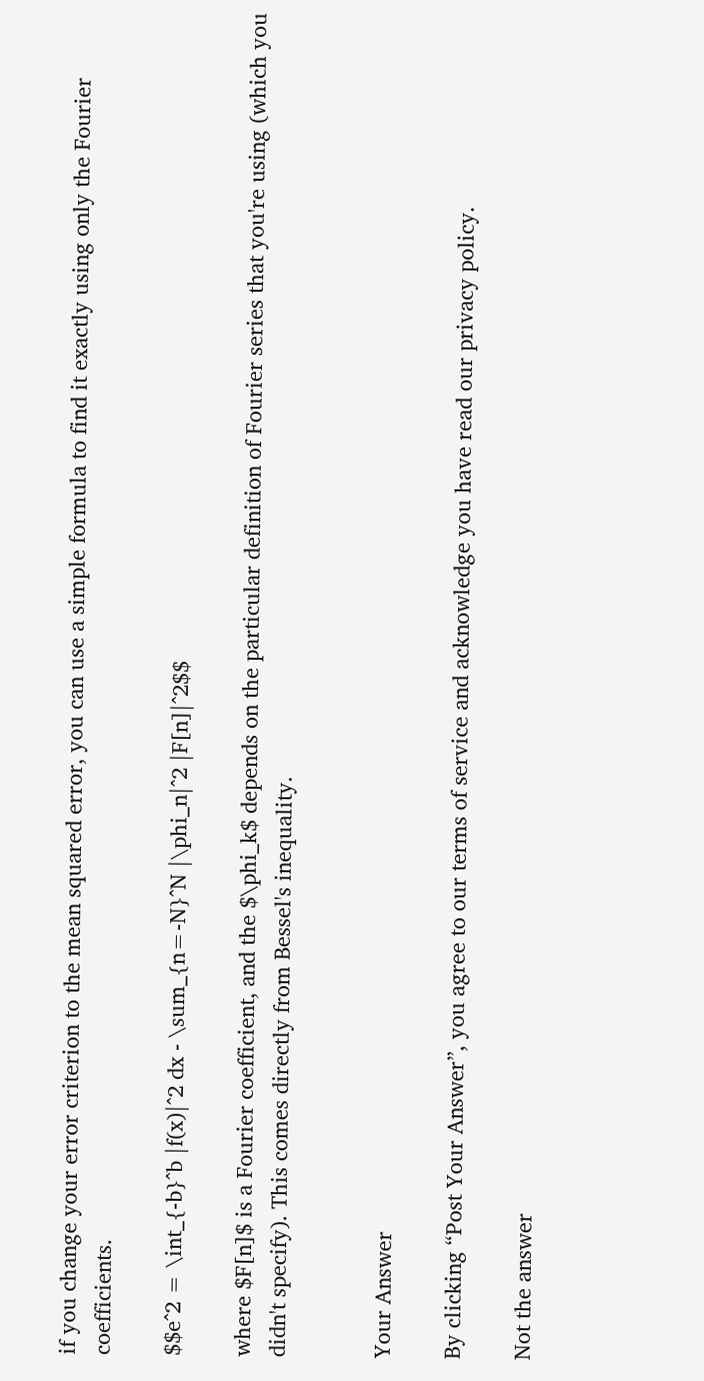if you change your error criterion to the mean squared error, you can use a simple formula to find it exactly using only the Fourier coefficients.

$$e^2 = \int_{-b}^b |f(x)|^2 dx - \sum_{n=-N}^N |\phi_n|^2 |F[n]|^2$$

where $F[n]$ is a Fourier coefficient, and the $\phi_k$ depends on the particular definition of Fourier series that you're using (which you didn't specify). This comes directly from Bessel's inequality.


Your Answer

By clicking “Post Your Answer”, you agree to our terms of service and acknowledge you have read our privacy policy.

Not the answer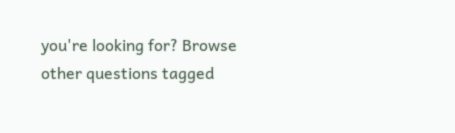you're looking for? Browse other questions tagged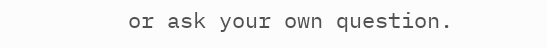or ask your own question.